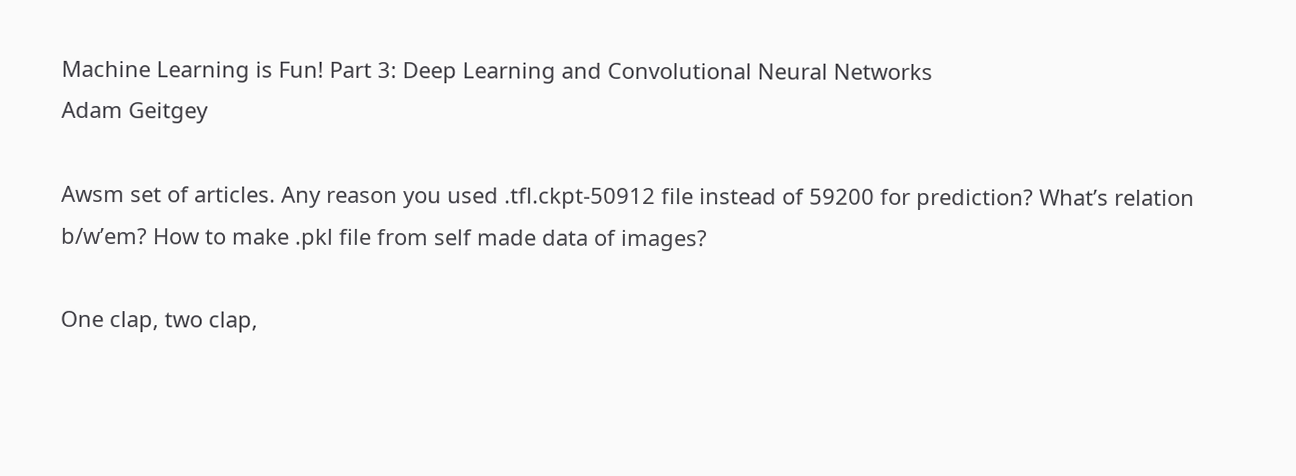Machine Learning is Fun! Part 3: Deep Learning and Convolutional Neural Networks
Adam Geitgey

Awsm set of articles. Any reason you used .tfl.ckpt-50912 file instead of 59200 for prediction? What’s relation b/w’em? How to make .pkl file from self made data of images?

One clap, two clap,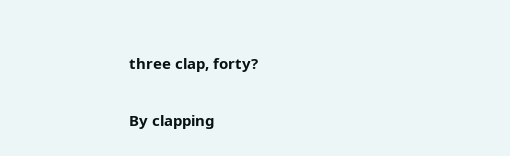three clap, forty?

By clapping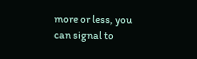more or less, you can signal to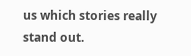us which stories really stand out.